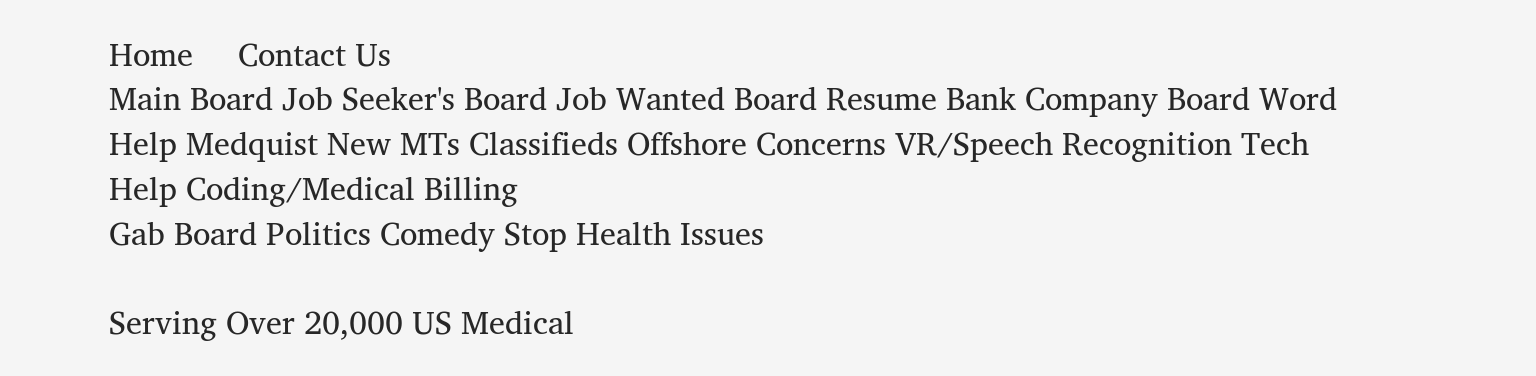Home     Contact Us
Main Board Job Seeker's Board Job Wanted Board Resume Bank Company Board Word Help Medquist New MTs Classifieds Offshore Concerns VR/Speech Recognition Tech Help Coding/Medical Billing
Gab Board Politics Comedy Stop Health Issues

Serving Over 20,000 US Medical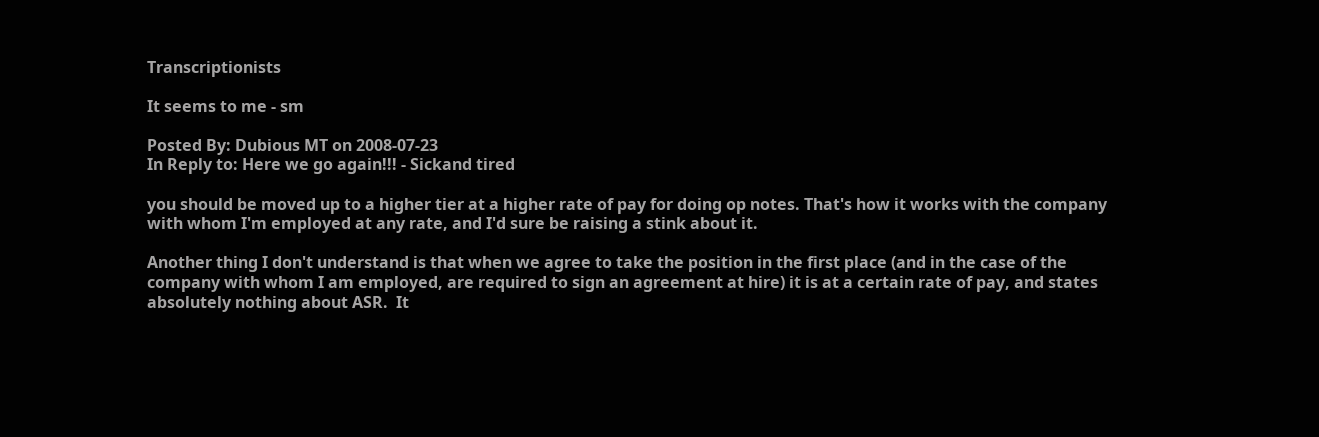Transcriptionists

It seems to me - sm

Posted By: Dubious MT on 2008-07-23
In Reply to: Here we go again!!! - Sickand tired

you should be moved up to a higher tier at a higher rate of pay for doing op notes. That's how it works with the company with whom I'm employed at any rate, and I'd sure be raising a stink about it.

Another thing I don't understand is that when we agree to take the position in the first place (and in the case of the company with whom I am employed, are required to sign an agreement at hire) it is at a certain rate of pay, and states absolutely nothing about ASR.  It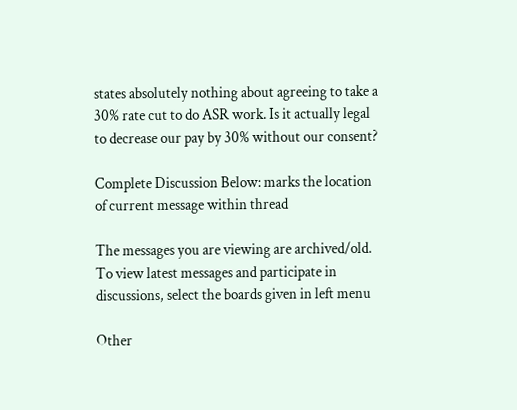states absolutely nothing about agreeing to take a 30% rate cut to do ASR work. Is it actually legal to decrease our pay by 30% without our consent?

Complete Discussion Below: marks the location of current message within thread

The messages you are viewing are archived/old.
To view latest messages and participate in discussions, select the boards given in left menu

Other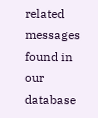related messages found in our database